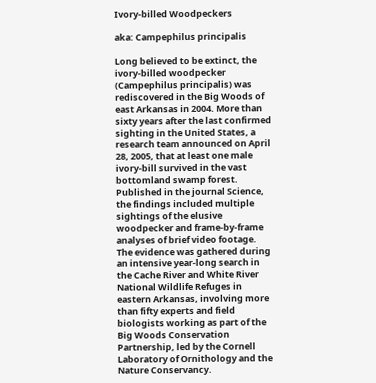Ivory-billed Woodpeckers

aka: Campephilus principalis

Long believed to be extinct, the ivory-billed woodpecker (Campephilus principalis) was rediscovered in the Big Woods of east Arkansas in 2004. More than sixty years after the last confirmed sighting in the United States, a research team announced on April 28, 2005, that at least one male ivory-bill survived in the vast bottomland swamp forest. Published in the journal Science, the findings included multiple sightings of the elusive woodpecker and frame-by-frame analyses of brief video footage. The evidence was gathered during an intensive year-long search in the Cache River and White River National Wildlife Refuges in eastern Arkansas, involving more than fifty experts and field biologists working as part of the Big Woods Conservation Partnership, led by the Cornell Laboratory of Ornithology and the Nature Conservancy.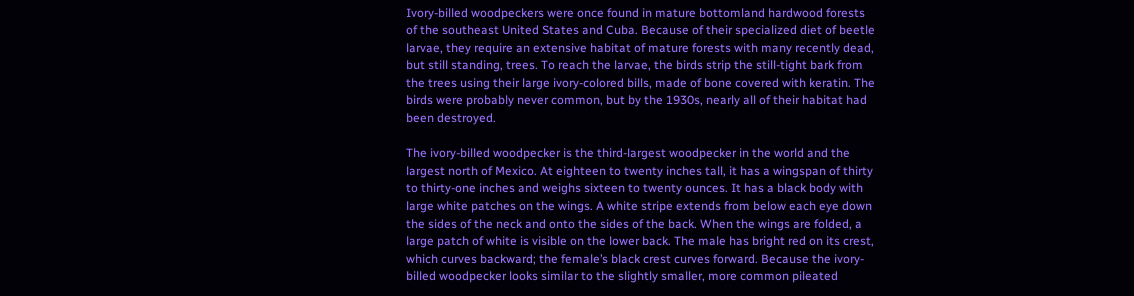Ivory-billed woodpeckers were once found in mature bottomland hardwood forests of the southeast United States and Cuba. Because of their specialized diet of beetle larvae, they require an extensive habitat of mature forests with many recently dead, but still standing, trees. To reach the larvae, the birds strip the still-tight bark from the trees using their large ivory-colored bills, made of bone covered with keratin. The birds were probably never common, but by the 1930s, nearly all of their habitat had been destroyed.

The ivory-billed woodpecker is the third-largest woodpecker in the world and the largest north of Mexico. At eighteen to twenty inches tall, it has a wingspan of thirty to thirty-one inches and weighs sixteen to twenty ounces. It has a black body with large white patches on the wings. A white stripe extends from below each eye down the sides of the neck and onto the sides of the back. When the wings are folded, a large patch of white is visible on the lower back. The male has bright red on its crest, which curves backward; the female’s black crest curves forward. Because the ivory-billed woodpecker looks similar to the slightly smaller, more common pileated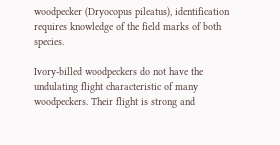woodpecker (Dryocopus pileatus), identification requires knowledge of the field marks of both species.

Ivory-billed woodpeckers do not have the undulating flight characteristic of many woodpeckers. Their flight is strong and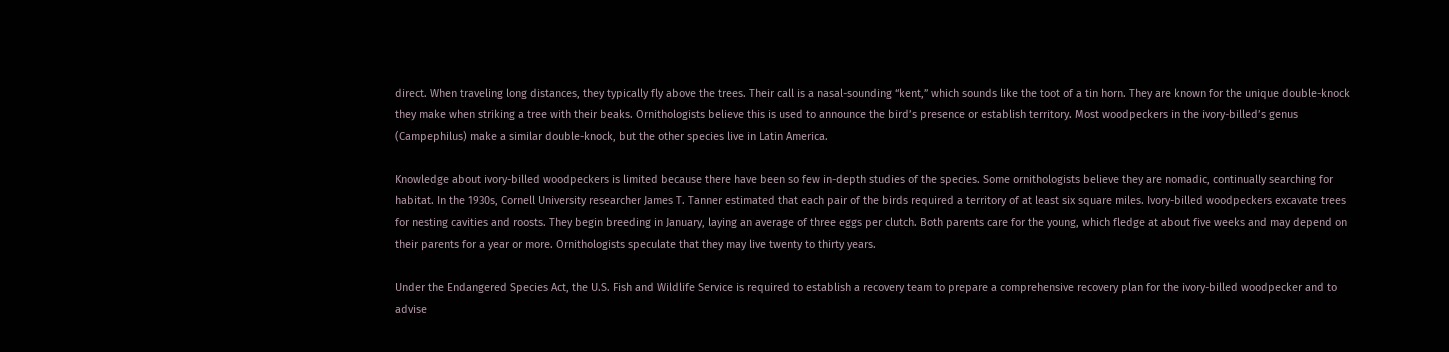direct. When traveling long distances, they typically fly above the trees. Their call is a nasal-sounding “kent,” which sounds like the toot of a tin horn. They are known for the unique double-knock they make when striking a tree with their beaks. Ornithologists believe this is used to announce the bird’s presence or establish territory. Most woodpeckers in the ivory-billed’s genus (Campephilus) make a similar double-knock, but the other species live in Latin America.

Knowledge about ivory-billed woodpeckers is limited because there have been so few in-depth studies of the species. Some ornithologists believe they are nomadic, continually searching for habitat. In the 1930s, Cornell University researcher James T. Tanner estimated that each pair of the birds required a territory of at least six square miles. Ivory-billed woodpeckers excavate trees for nesting cavities and roosts. They begin breeding in January, laying an average of three eggs per clutch. Both parents care for the young, which fledge at about five weeks and may depend on their parents for a year or more. Ornithologists speculate that they may live twenty to thirty years.

Under the Endangered Species Act, the U.S. Fish and Wildlife Service is required to establish a recovery team to prepare a comprehensive recovery plan for the ivory-billed woodpecker and to advise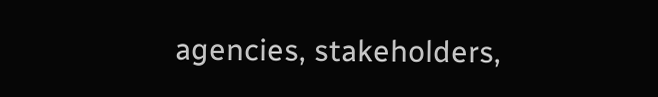agencies, stakeholders,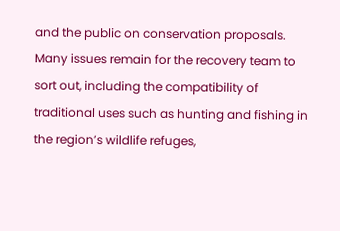and the public on conservation proposals. Many issues remain for the recovery team to sort out, including the compatibility of traditional uses such as hunting and fishing in the region’s wildlife refuges,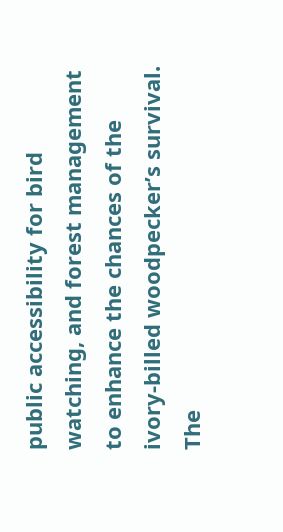public accessibility for bird watching, and forest management to enhance the chances of the ivory-billed woodpecker’s survival. The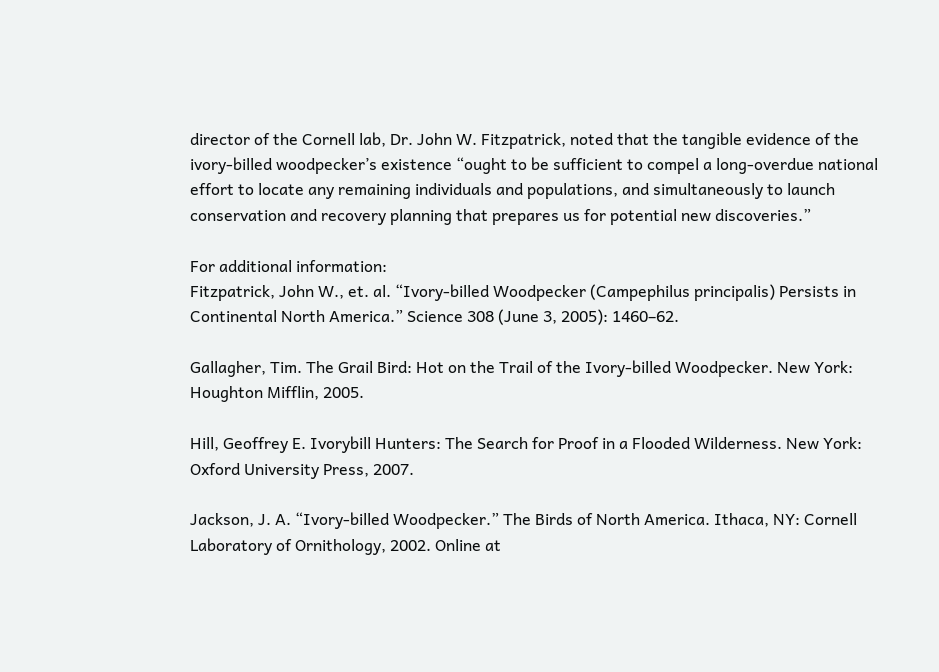director of the Cornell lab, Dr. John W. Fitzpatrick, noted that the tangible evidence of the ivory-billed woodpecker’s existence “ought to be sufficient to compel a long-overdue national effort to locate any remaining individuals and populations, and simultaneously to launch conservation and recovery planning that prepares us for potential new discoveries.”

For additional information:
Fitzpatrick, John W., et. al. “Ivory-billed Woodpecker (Campephilus principalis) Persists in Continental North America.” Science 308 (June 3, 2005): 1460–62.

Gallagher, Tim. The Grail Bird: Hot on the Trail of the Ivory-billed Woodpecker. New York: Houghton Mifflin, 2005.

Hill, Geoffrey E. Ivorybill Hunters: The Search for Proof in a Flooded Wilderness. New York: Oxford University Press, 2007.

Jackson, J. A. “Ivory-billed Woodpecker.” The Birds of North America. Ithaca, NY: Cornell Laboratory of Ornithology, 2002. Online at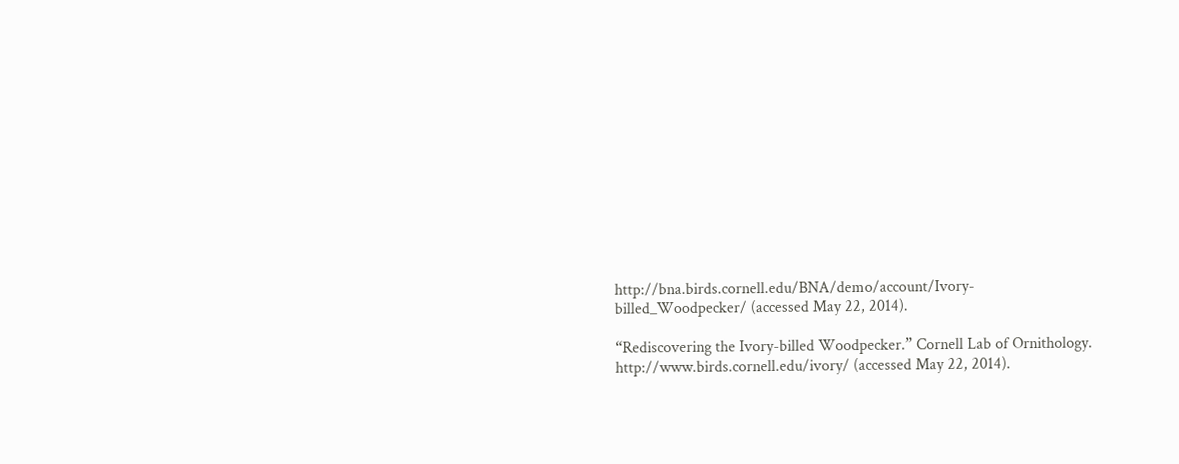http://bna.birds.cornell.edu/BNA/demo/account/Ivory-billed_Woodpecker/ (accessed May 22, 2014).

“Rediscovering the Ivory-billed Woodpecker.” Cornell Lab of Ornithology. http://www.birds.cornell.edu/ivory/ (accessed May 22, 2014).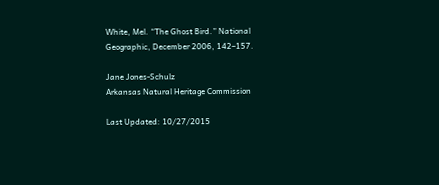White, Mel. “The Ghost Bird.” National Geographic, December 2006, 142–157.

Jane Jones-Schulz
Arkansas Natural Heritage Commission

Last Updated: 10/27/2015